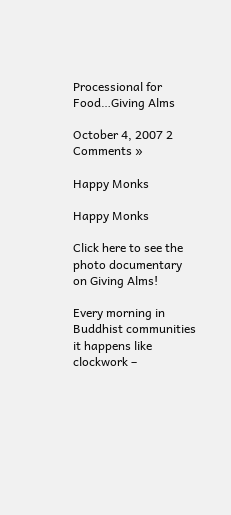Processional for Food…Giving Alms

October 4, 2007 2 Comments »

Happy Monks

Happy Monks

Click here to see the photo documentary on Giving Alms!

Every morning in Buddhist communities it happens like clockwork –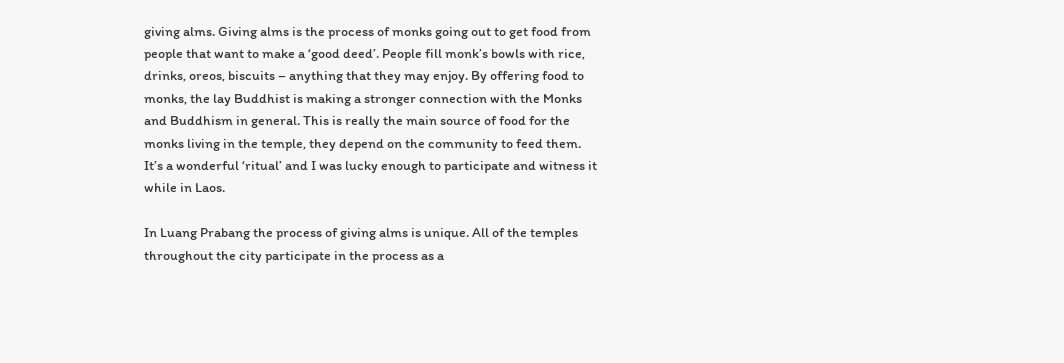giving alms. Giving alms is the process of monks going out to get food from people that want to make a ‘good deed’. People fill monk’s bowls with rice, drinks, oreos, biscuits – anything that they may enjoy. By offering food to monks, the lay Buddhist is making a stronger connection with the Monks and Buddhism in general. This is really the main source of food for the monks living in the temple, they depend on the community to feed them. It’s a wonderful ‘ritual’ and I was lucky enough to participate and witness it while in Laos.

In Luang Prabang the process of giving alms is unique. All of the temples throughout the city participate in the process as a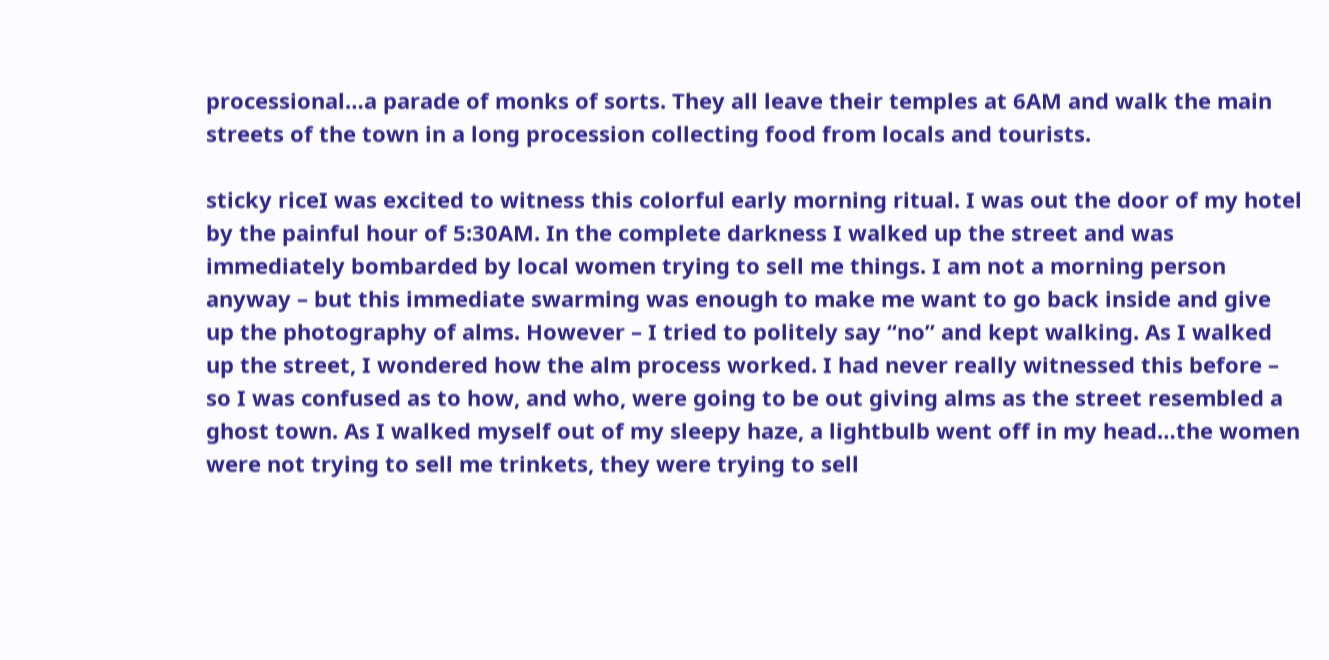processional…a parade of monks of sorts. They all leave their temples at 6AM and walk the main streets of the town in a long procession collecting food from locals and tourists.

sticky riceI was excited to witness this colorful early morning ritual. I was out the door of my hotel by the painful hour of 5:30AM. In the complete darkness I walked up the street and was immediately bombarded by local women trying to sell me things. I am not a morning person anyway – but this immediate swarming was enough to make me want to go back inside and give up the photography of alms. However – I tried to politely say “no” and kept walking. As I walked up the street, I wondered how the alm process worked. I had never really witnessed this before – so I was confused as to how, and who, were going to be out giving alms as the street resembled a ghost town. As I walked myself out of my sleepy haze, a lightbulb went off in my head…the women were not trying to sell me trinkets, they were trying to sell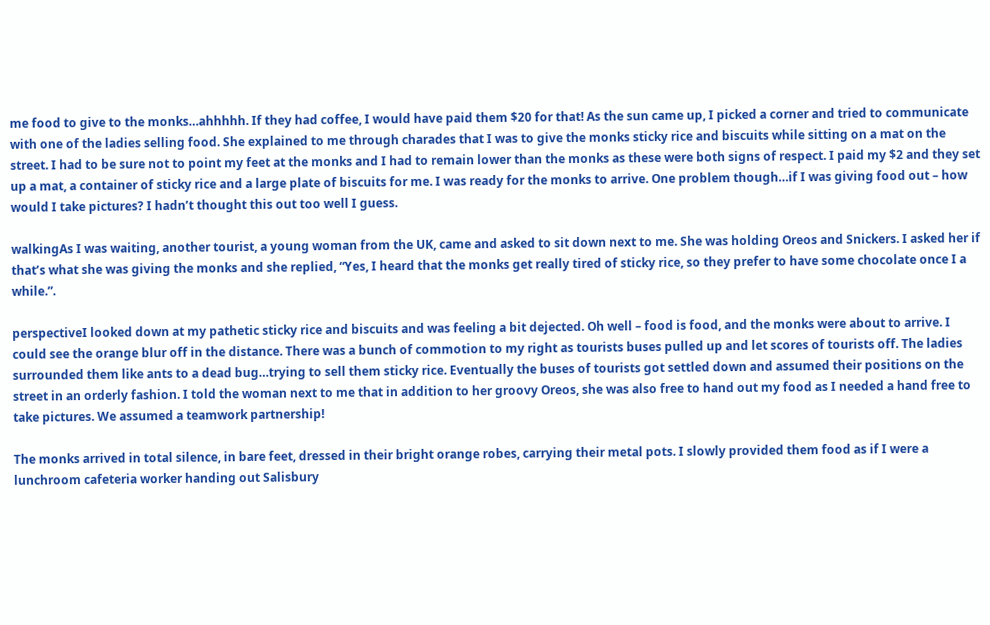me food to give to the monks…ahhhhh. If they had coffee, I would have paid them $20 for that! As the sun came up, I picked a corner and tried to communicate with one of the ladies selling food. She explained to me through charades that I was to give the monks sticky rice and biscuits while sitting on a mat on the street. I had to be sure not to point my feet at the monks and I had to remain lower than the monks as these were both signs of respect. I paid my $2 and they set up a mat, a container of sticky rice and a large plate of biscuits for me. I was ready for the monks to arrive. One problem though…if I was giving food out – how would I take pictures? I hadn’t thought this out too well I guess.

walkingAs I was waiting, another tourist, a young woman from the UK, came and asked to sit down next to me. She was holding Oreos and Snickers. I asked her if that’s what she was giving the monks and she replied, “Yes, I heard that the monks get really tired of sticky rice, so they prefer to have some chocolate once I a while.”.

perspectiveI looked down at my pathetic sticky rice and biscuits and was feeling a bit dejected. Oh well – food is food, and the monks were about to arrive. I could see the orange blur off in the distance. There was a bunch of commotion to my right as tourists buses pulled up and let scores of tourists off. The ladies surrounded them like ants to a dead bug…trying to sell them sticky rice. Eventually the buses of tourists got settled down and assumed their positions on the street in an orderly fashion. I told the woman next to me that in addition to her groovy Oreos, she was also free to hand out my food as I needed a hand free to take pictures. We assumed a teamwork partnership!

The monks arrived in total silence, in bare feet, dressed in their bright orange robes, carrying their metal pots. I slowly provided them food as if I were a lunchroom cafeteria worker handing out Salisbury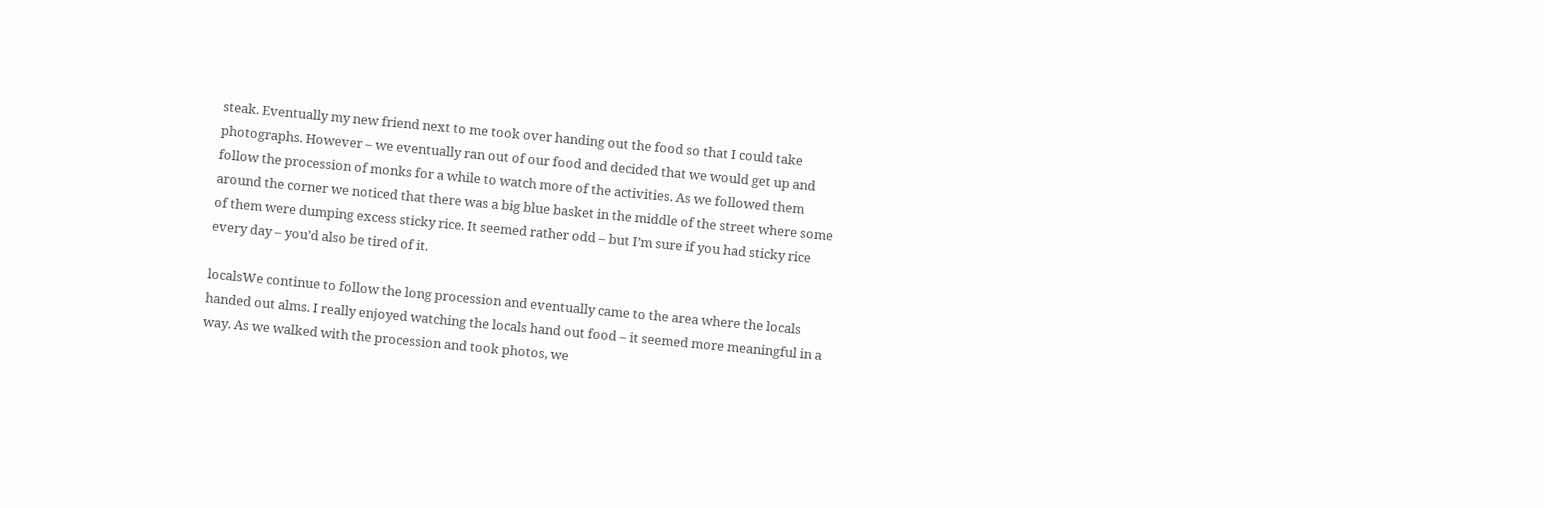steak. Eventually my new friend next to me took over handing out the food so that I could take photographs. However – we eventually ran out of our food and decided that we would get up and follow the procession of monks for a while to watch more of the activities. As we followed them around the corner we noticed that there was a big blue basket in the middle of the street where some of them were dumping excess sticky rice. It seemed rather odd – but I’m sure if you had sticky rice every day – you’d also be tired of it.

localsWe continue to follow the long procession and eventually came to the area where the locals handed out alms. I really enjoyed watching the locals hand out food – it seemed more meaningful in a way. As we walked with the procession and took photos, we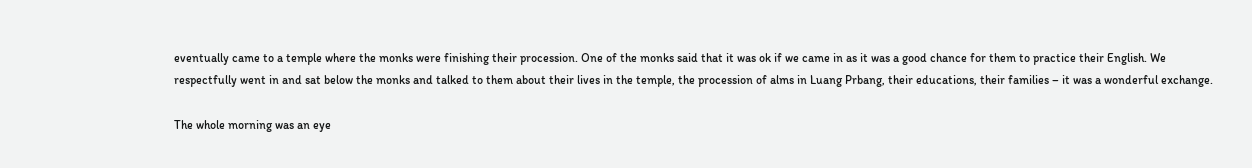eventually came to a temple where the monks were finishing their procession. One of the monks said that it was ok if we came in as it was a good chance for them to practice their English. We respectfully went in and sat below the monks and talked to them about their lives in the temple, the procession of alms in Luang Prbang, their educations, their families – it was a wonderful exchange.

The whole morning was an eye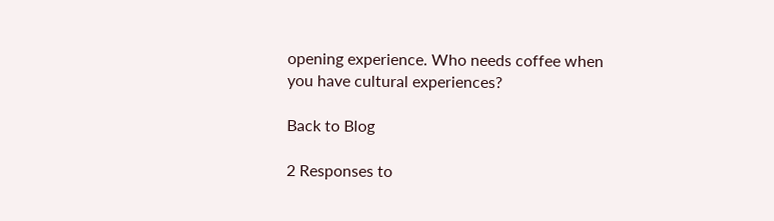opening experience. Who needs coffee when you have cultural experiences?

Back to Blog

2 Responses to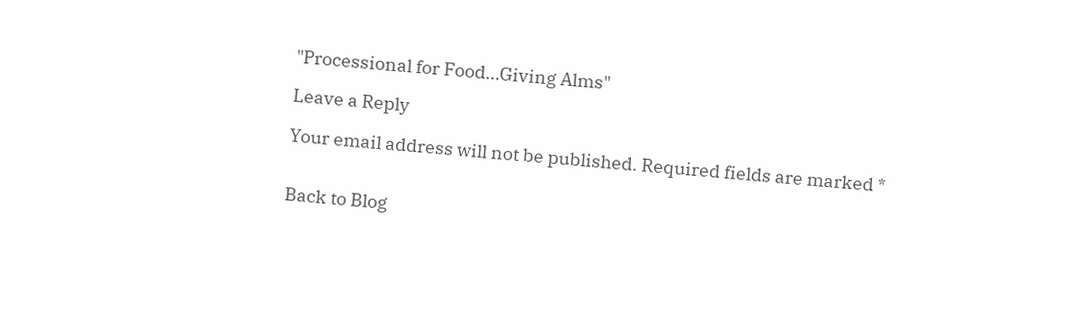"Processional for Food…Giving Alms"

Leave a Reply

Your email address will not be published. Required fields are marked *


Back to Blog